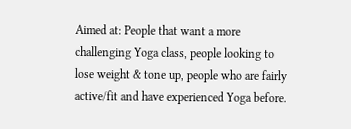Aimed at: People that want a more challenging Yoga class, people looking to lose weight & tone up, people who are fairly active/fit and have experienced Yoga before.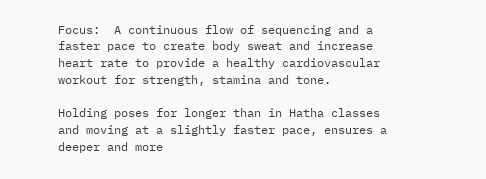Focus:  A continuous flow of sequencing and a faster pace to create body sweat and increase heart rate to provide a healthy cardiovascular workout for strength, stamina and tone.

Holding poses for longer than in Hatha classes and moving at a slightly faster pace, ensures a deeper and more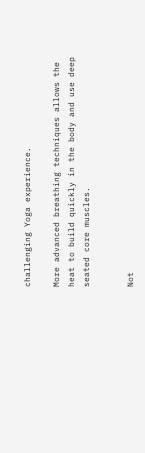challenging Yoga experience.

More advanced breathing techniques allows the heat to build quickly in the body and use deep seated core muscles.


Not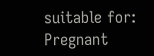suitable for: Pregnant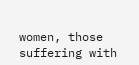women, those suffering with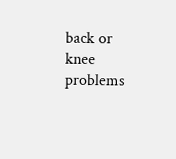back or knee problems